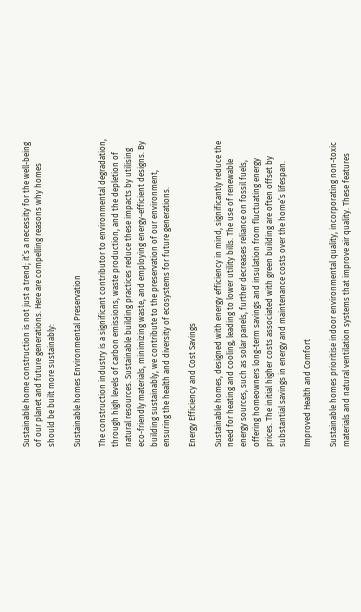Sustainable home construction is not just a trend; it’s a necessity for the well-being of our planet and future generations. Here are compelling reasons why homes should be built more sustainably:

Sustainable homes Environmental Preservation

The construction industry is a significant contributor to environmental degradation, through high levels of carbon emissions, waste production, and the depletion of natural resources. Sustainable building practices reduce these impacts by utilising eco-friendly materials, minimizing waste, and employing energy-efficient designs. By building sustainably, we contribute to the preservation of our environment, ensuring the health and diversity of ecosystems for future generations.

Energy Efficiency and Cost Savings

Sustainable homes, designed with energy efficiency in mind, significantly reduce the need for heating and cooling, leading to lower utility bills. The use of renewable energy sources, such as solar panels, further decreases reliance on fossil fuels, offering homeowners long-term savings and insulation from fluctuating energy prices. The initial higher costs associated with green building are often offset by substantial savings in energy and maintenance costs over the home’s lifespan.

Improved Health and Comfort

Sustainable homes prioritise indoor environmental quality, incorporating non-toxic materials and natural ventilation systems that improve air quality. These features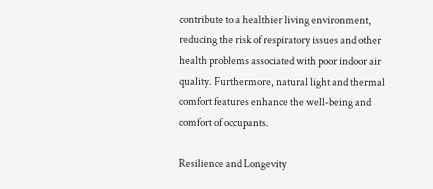contribute to a healthier living environment, reducing the risk of respiratory issues and other health problems associated with poor indoor air quality. Furthermore, natural light and thermal comfort features enhance the well-being and comfort of occupants.

Resilience and Longevity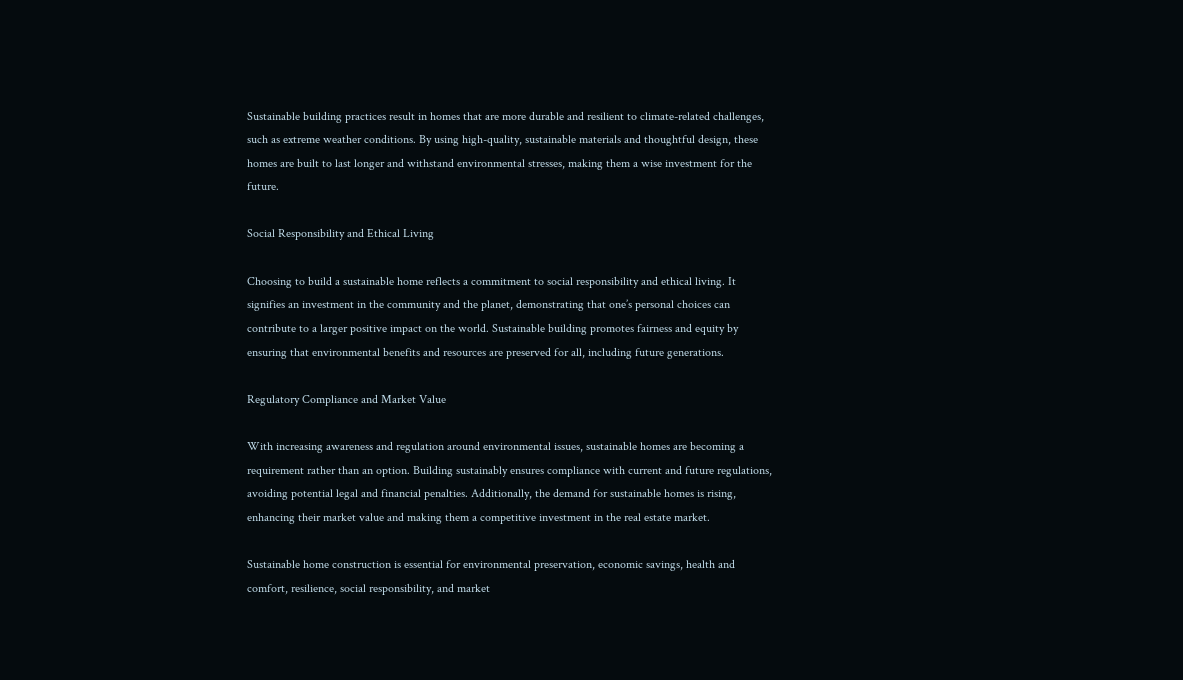Sustainable building practices result in homes that are more durable and resilient to climate-related challenges, such as extreme weather conditions. By using high-quality, sustainable materials and thoughtful design, these homes are built to last longer and withstand environmental stresses, making them a wise investment for the future.

Social Responsibility and Ethical Living

Choosing to build a sustainable home reflects a commitment to social responsibility and ethical living. It signifies an investment in the community and the planet, demonstrating that one’s personal choices can contribute to a larger positive impact on the world. Sustainable building promotes fairness and equity by ensuring that environmental benefits and resources are preserved for all, including future generations.

Regulatory Compliance and Market Value

With increasing awareness and regulation around environmental issues, sustainable homes are becoming a requirement rather than an option. Building sustainably ensures compliance with current and future regulations, avoiding potential legal and financial penalties. Additionally, the demand for sustainable homes is rising, enhancing their market value and making them a competitive investment in the real estate market.

Sustainable home construction is essential for environmental preservation, economic savings, health and comfort, resilience, social responsibility, and market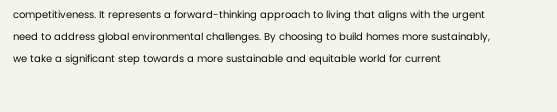competitiveness. It represents a forward-thinking approach to living that aligns with the urgent need to address global environmental challenges. By choosing to build homes more sustainably, we take a significant step towards a more sustainable and equitable world for current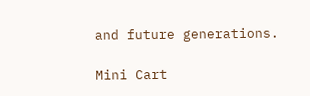and future generations.

Mini Cart